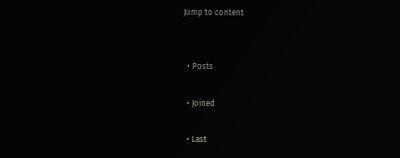Jump to content


  • Posts

  • Joined

  • Last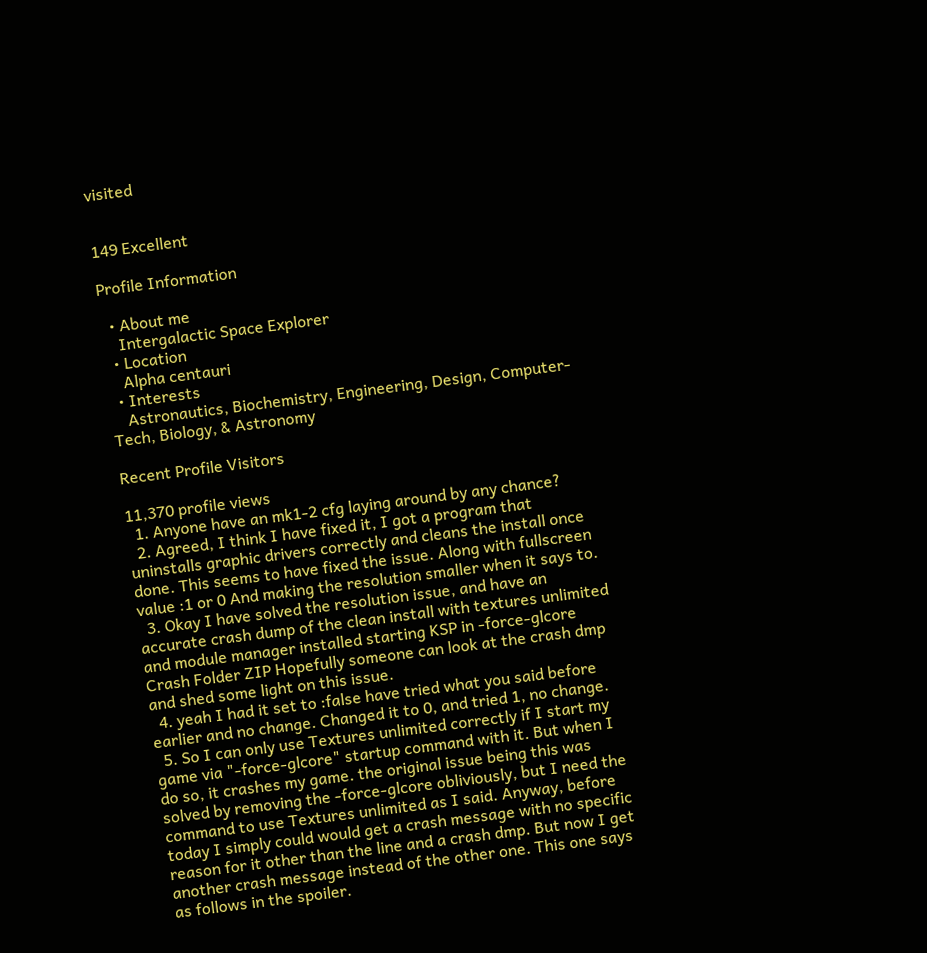visited


149 Excellent

Profile Information

  • About me
    Intergalactic Space Explorer
  • Location
    Alpha centauri
  • Interests
    Astronautics, Biochemistry, Engineering, Design, Computer-Tech, Biology, & Astronomy

Recent Profile Visitors

11,370 profile views
  1. Anyone have an mk1-2 cfg laying around by any chance?
  2. Agreed, I think I have fixed it, I got a program that uninstalls graphic drivers correctly and cleans the install once done. This seems to have fixed the issue. Along with fullscreen value :1 or 0 And making the resolution smaller when it says to.
  3. Okay I have solved the resolution issue, and have an accurate crash dump of the clean install with textures unlimited and module manager installed starting KSP in -force-glcore Crash Folder ZIP Hopefully someone can look at the crash dmp and shed some light on this issue.
  4. yeah I had it set to :false have tried what you said before earlier and no change. Changed it to 0, and tried 1, no change.
  5. So I can only use Textures unlimited correctly if I start my game via "-force-glcore" startup command with it. But when I do so, it crashes my game. the original issue being this was solved by removing the -force-glcore obliviously, but I need the command to use Textures unlimited as I said. Anyway, before today I simply could would get a crash message with no specific reason for it other than the line and a crash dmp. But now I get another crash message instead of the other one. This one says as follows in the spoiler.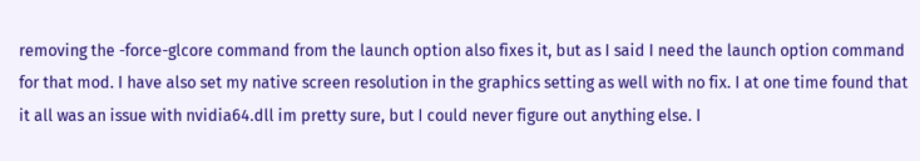removing the -force-glcore command from the launch option also fixes it, but as I said I need the launch option command for that mod. I have also set my native screen resolution in the graphics setting as well with no fix. I at one time found that it all was an issue with nvidia64.dll im pretty sure, but I could never figure out anything else. I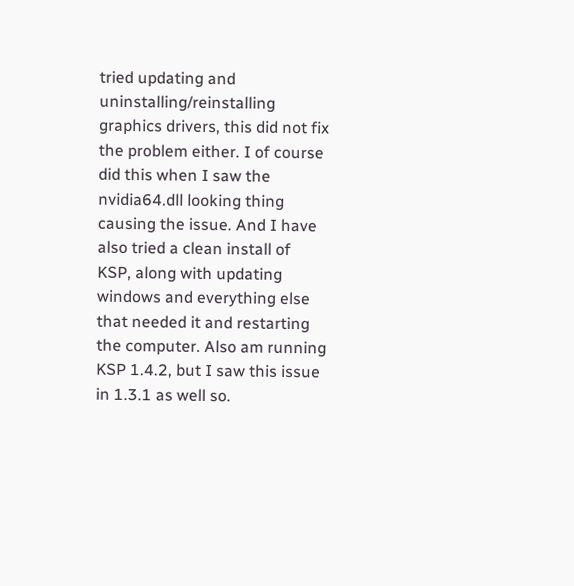tried updating and uninstalling/reinstalling graphics drivers, this did not fix the problem either. I of course did this when I saw the nvidia64.dll looking thing causing the issue. And I have also tried a clean install of KSP, along with updating windows and everything else that needed it and restarting the computer. Also am running KSP 1.4.2, but I saw this issue in 1.3.1 as well so.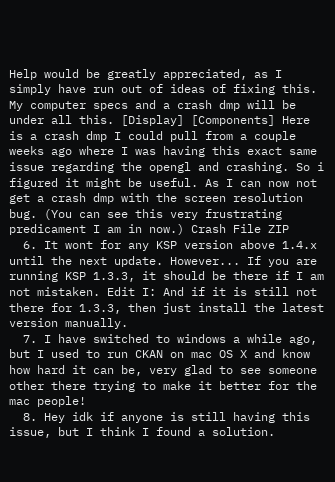Help would be greatly appreciated, as I simply have run out of ideas of fixing this. My computer specs and a crash dmp will be under all this. [Display] [Components] Here is a crash dmp I could pull from a couple weeks ago where I was having this exact same issue regarding the opengl and crashing. So i figured it might be useful. As I can now not get a crash dmp with the screen resolution bug. (You can see this very frustrating predicament I am in now.) Crash File ZIP
  6. It wont for any KSP version above 1.4.x until the next update. However... If you are running KSP 1.3.3, it should be there if I am not mistaken. Edit I: And if it is still not there for 1.3.3, then just install the latest version manually.
  7. I have switched to windows a while ago, but I used to run CKAN on mac OS X and know how hard it can be, very glad to see someone other there trying to make it better for the mac people!
  8. Hey idk if anyone is still having this issue, but I think I found a solution.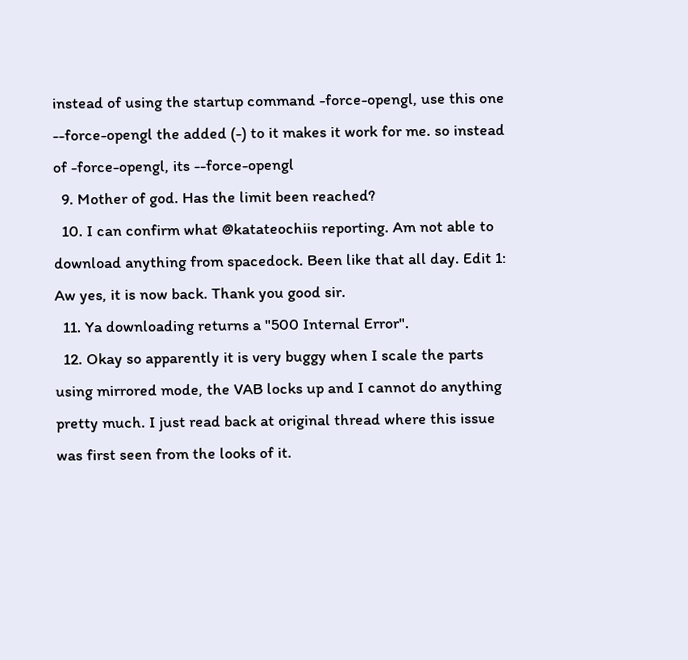instead of using the startup command -force-opengl, use this one --force-opengl the added (-) to it makes it work for me. so instead of -force-opengl, its --force-opengl
  9. Mother of god. Has the limit been reached?
  10. I can confirm what @katateochiis reporting. Am not able to download anything from spacedock. Been like that all day. Edit 1: Aw yes, it is now back. Thank you good sir.
  11. Ya downloading returns a "500 Internal Error".
  12. Okay so apparently it is very buggy when I scale the parts using mirrored mode, the VAB locks up and I cannot do anything pretty much. I just read back at original thread where this issue was first seen from the looks of it.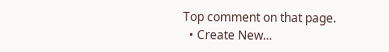Top comment on that page.
  • Create New...